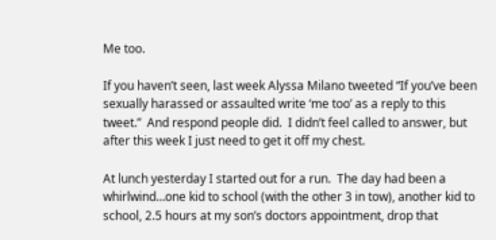Me too.

If you haven’t seen, last week Alyssa Milano tweeted “If you’ve been sexually harassed or assaulted write ‘me too’ as a reply to this tweet.”  And respond people did.  I didn’t feel called to answer, but after this week I just need to get it off my chest.

At lunch yesterday I started out for a run.  The day had been a whirlwind…one kid to school (with the other 3 in tow), another kid to school, 2.5 hours at my son’s doctors appointment, drop that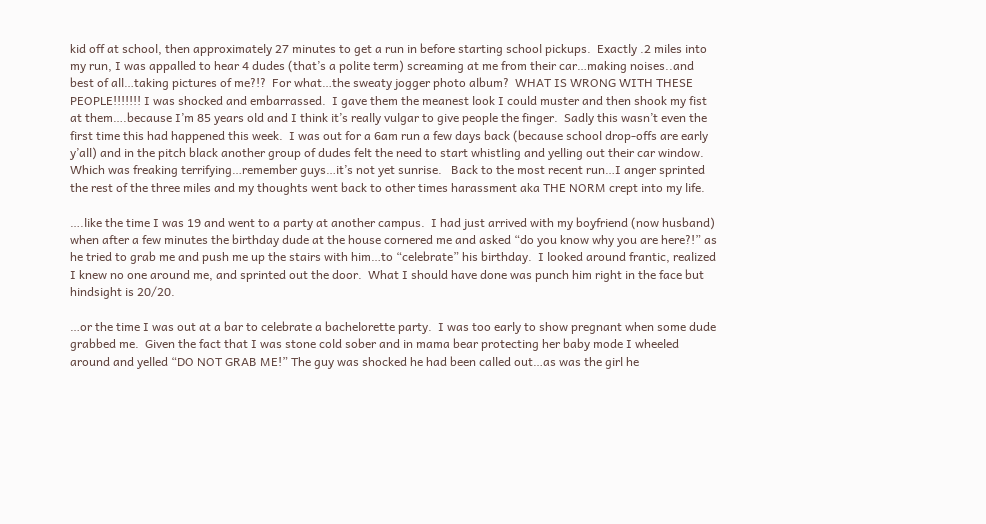kid off at school, then approximately 27 minutes to get a run in before starting school pickups.  Exactly .2 miles into my run, I was appalled to hear 4 dudes (that’s a polite term) screaming at me from their car…making noises..and best of all…taking pictures of me?!?  For what…the sweaty jogger photo album?  WHAT IS WRONG WITH THESE PEOPLE!!!!!!! I was shocked and embarrassed.  I gave them the meanest look I could muster and then shook my fist at them….because I’m 85 years old and I think it’s really vulgar to give people the finger.  Sadly this wasn’t even the first time this had happened this week.  I was out for a 6am run a few days back (because school drop-offs are early y’all) and in the pitch black another group of dudes felt the need to start whistling and yelling out their car window.  Which was freaking terrifying…remember guys…it’s not yet sunrise.   Back to the most recent run…I anger sprinted the rest of the three miles and my thoughts went back to other times harassment aka THE NORM crept into my life.

….like the time I was 19 and went to a party at another campus.  I had just arrived with my boyfriend (now husband) when after a few minutes the birthday dude at the house cornered me and asked “do you know why you are here?!” as he tried to grab me and push me up the stairs with him…to “celebrate” his birthday.  I looked around frantic, realized I knew no one around me, and sprinted out the door.  What I should have done was punch him right in the face but hindsight is 20/20.

…or the time I was out at a bar to celebrate a bachelorette party.  I was too early to show pregnant when some dude grabbed me.  Given the fact that I was stone cold sober and in mama bear protecting her baby mode I wheeled around and yelled “DO NOT GRAB ME!” The guy was shocked he had been called out…as was the girl he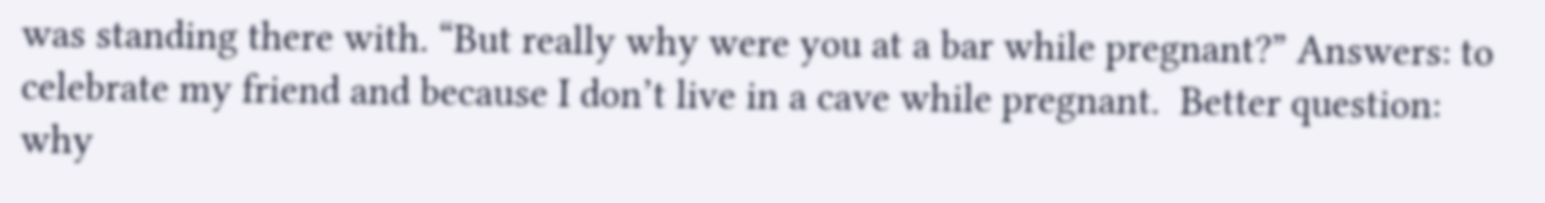was standing there with. “But really why were you at a bar while pregnant?” Answers: to celebrate my friend and because I don’t live in a cave while pregnant.  Better question: why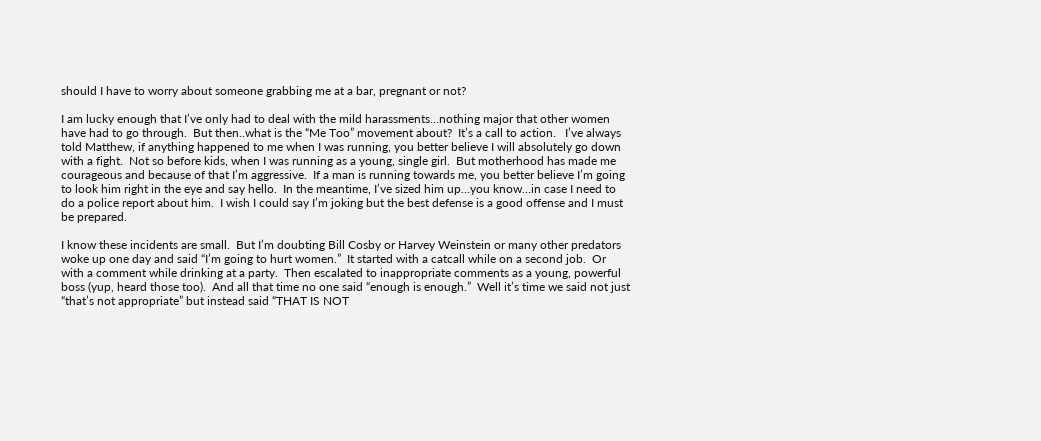should I have to worry about someone grabbing me at a bar, pregnant or not?

I am lucky enough that I’ve only had to deal with the mild harassments…nothing major that other women have had to go through.  But then..what is the “Me Too” movement about?  It’s a call to action.   I’ve always told Matthew, if anything happened to me when I was running, you better believe I will absolutely go down with a fight.  Not so before kids, when I was running as a young, single girl.  But motherhood has made me courageous and because of that I’m aggressive.  If a man is running towards me, you better believe I’m going to look him right in the eye and say hello.  In the meantime, I’ve sized him up…you know…in case I need to do a police report about him.  I wish I could say I’m joking but the best defense is a good offense and I must be prepared.

I know these incidents are small.  But I’m doubting Bill Cosby or Harvey Weinstein or many other predators woke up one day and said “I’m going to hurt women.”  It started with a catcall while on a second job.  Or with a comment while drinking at a party.  Then escalated to inappropriate comments as a young, powerful boss (yup, heard those too).  And all that time no one said “enough is enough.”  Well it’s time we said not just “that’s not appropriate” but instead said “THAT IS NOT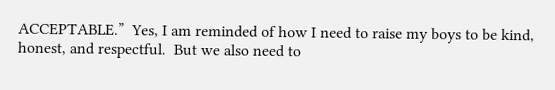ACCEPTABLE.”  Yes, I am reminded of how I need to raise my boys to be kind, honest, and respectful.  But we also need to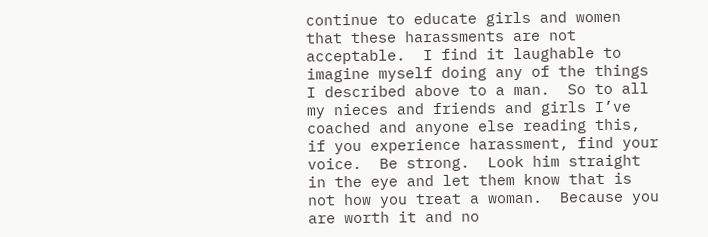continue to educate girls and women that these harassments are not acceptable.  I find it laughable to imagine myself doing any of the things I described above to a man.  So to all my nieces and friends and girls I’ve coached and anyone else reading this, if you experience harassment, find your voice.  Be strong.  Look him straight in the eye and let them know that is not how you treat a woman.  Because you are worth it and no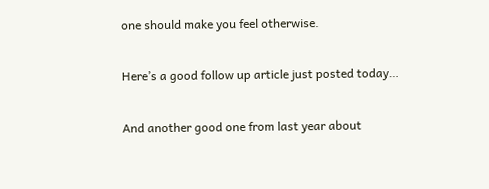one should make you feel otherwise.

Here’s a good follow up article just posted today…

And another good one from last year about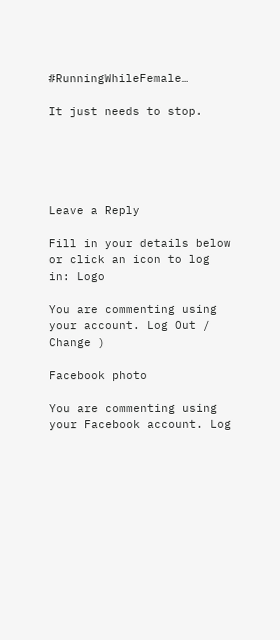#RunningWhileFemale…

It just needs to stop.





Leave a Reply

Fill in your details below or click an icon to log in: Logo

You are commenting using your account. Log Out /  Change )

Facebook photo

You are commenting using your Facebook account. Log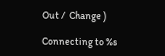Out /  Change )

Connecting to %s